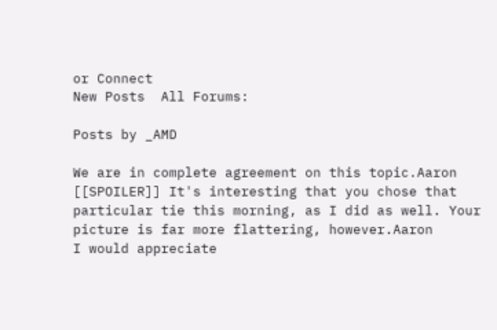or Connect
New Posts  All Forums:

Posts by _AMD

We are in complete agreement on this topic.Aaron
[[SPOILER]] It's interesting that you chose that particular tie this morning, as I did as well. Your picture is far more flattering, however.Aaron
I would appreciate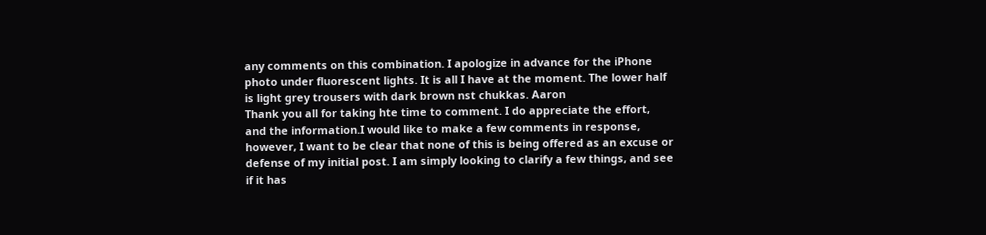any comments on this combination. I apologize in advance for the iPhone photo under fluorescent lights. It is all I have at the moment. The lower half is light grey trousers with dark brown nst chukkas. Aaron
Thank you all for taking hte time to comment. I do appreciate the effort, and the information.I would like to make a few comments in response, however, I want to be clear that none of this is being offered as an excuse or defense of my initial post. I am simply looking to clarify a few things, and see if it has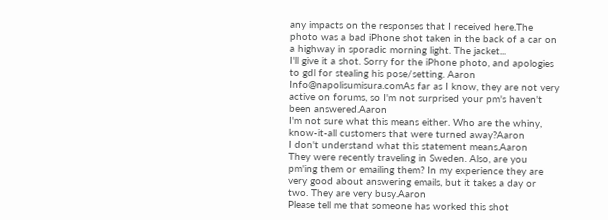any impacts on the responses that I received here.The photo was a bad iPhone shot taken in the back of a car on a highway in sporadic morning light. The jacket...
I'll give it a shot. Sorry for the iPhone photo, and apologies to gdl for stealing his pose/setting. Aaron
Info@napolisumisura.comAs far as I know, they are not very active on forums, so I'm not surprised your pm's haven't been answered.Aaron
I'm not sure what this means either. Who are the whiny, know-it-all customers that were turned away?Aaron
I don't understand what this statement means.Aaron
They were recently traveling in Sweden. Also, are you pm'ing them or emailing them? In my experience they are very good about answering emails, but it takes a day or two. They are very busy.Aaron
Please tell me that someone has worked this shot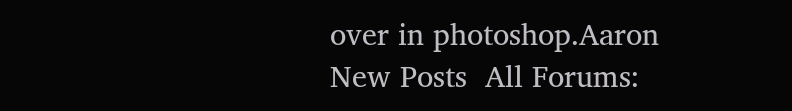over in photoshop.Aaron
New Posts  All Forums: